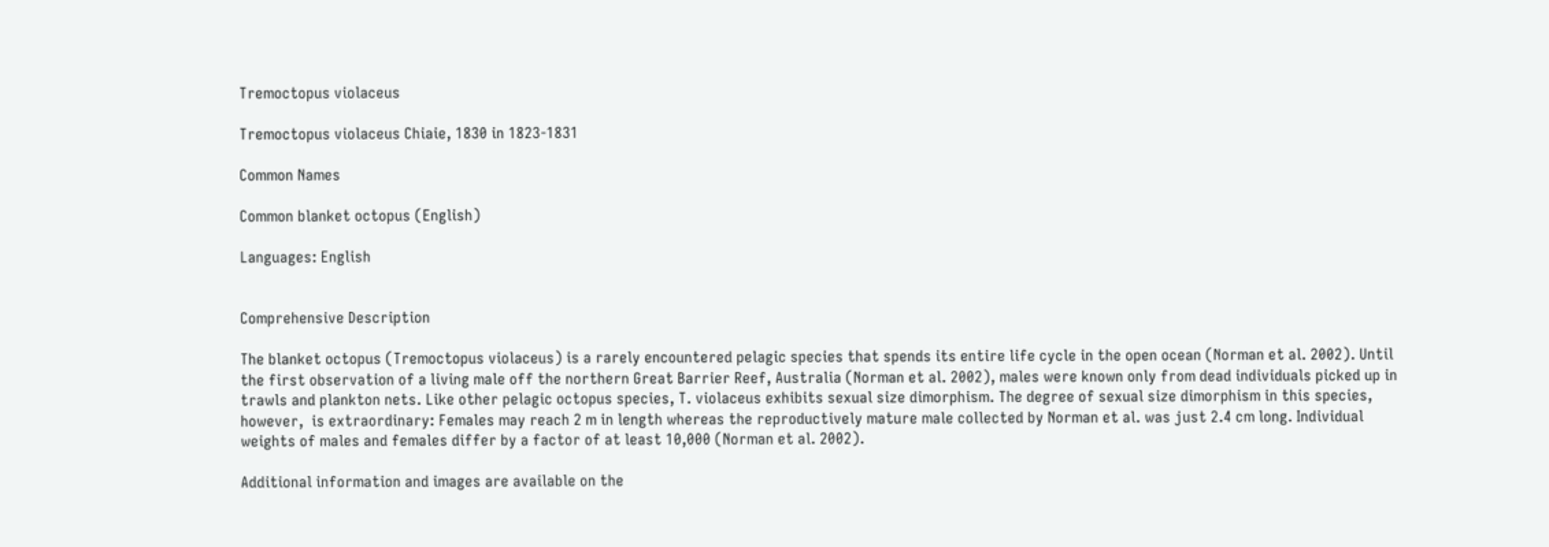Tremoctopus violaceus

Tremoctopus violaceus Chiaie, 1830 in 1823-1831

Common Names

Common blanket octopus (English)

Languages: English


Comprehensive Description

The blanket octopus (Tremoctopus violaceus) is a rarely encountered pelagic species that spends its entire life cycle in the open ocean (Norman et al. 2002). Until the first observation of a living male off the northern Great Barrier Reef, Australia (Norman et al. 2002), males were known only from dead individuals picked up in trawls and plankton nets. Like other pelagic octopus species, T. violaceus exhibits sexual size dimorphism. The degree of sexual size dimorphism in this species, however,  is extraordinary: Females may reach 2 m in length whereas the reproductively mature male collected by Norman et al. was just 2.4 cm long. Individual weights of males and females differ by a factor of at least 10,000 (Norman et al. 2002).

Additional information and images are available on the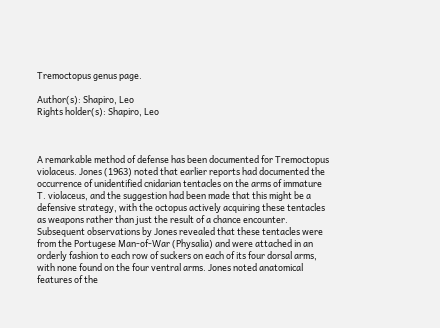Tremoctopus genus page.

Author(s): Shapiro, Leo
Rights holder(s): Shapiro, Leo



A remarkable method of defense has been documented for Tremoctopus violaceus. Jones (1963) noted that earlier reports had documented the occurrence of unidentified cnidarian tentacles on the arms of immature T. violaceus, and the suggestion had been made that this might be a defensive strategy, with the octopus actively acquiring these tentacles as weapons rather than just the result of a chance encounter. Subsequent observations by Jones revealed that these tentacles were from the Portugese Man-of-War (Physalia) and were attached in an orderly fashion to each row of suckers on each of its four dorsal arms, with none found on the four ventral arms. Jones noted anatomical features of the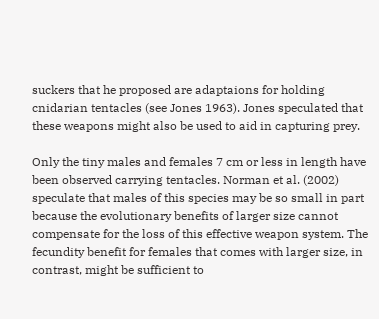suckers that he proposed are adaptaions for holding cnidarian tentacles (see Jones 1963). Jones speculated that these weapons might also be used to aid in capturing prey.

Only the tiny males and females 7 cm or less in length have been observed carrying tentacles. Norman et al. (2002) speculate that males of this species may be so small in part because the evolutionary benefits of larger size cannot compensate for the loss of this effective weapon system. The fecundity benefit for females that comes with larger size, in contrast, might be sufficient to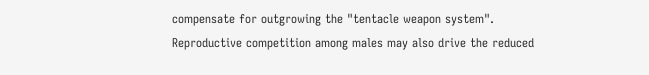compensate for outgrowing the "tentacle weapon system".  Reproductive competition among males may also drive the reduced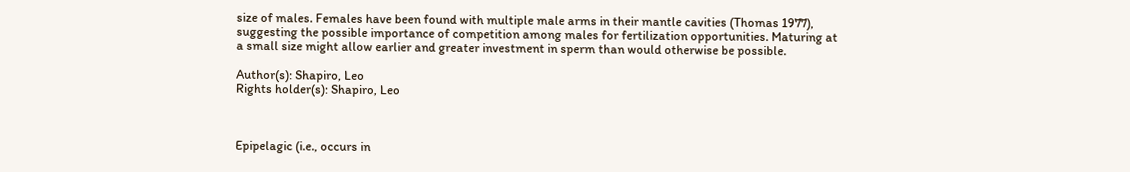size of males. Females have been found with multiple male arms in their mantle cavities (Thomas 1977), suggesting the possible importance of competition among males for fertilization opportunities. Maturing at a small size might allow earlier and greater investment in sperm than would otherwise be possible.

Author(s): Shapiro, Leo
Rights holder(s): Shapiro, Leo



Epipelagic (i.e., occurs in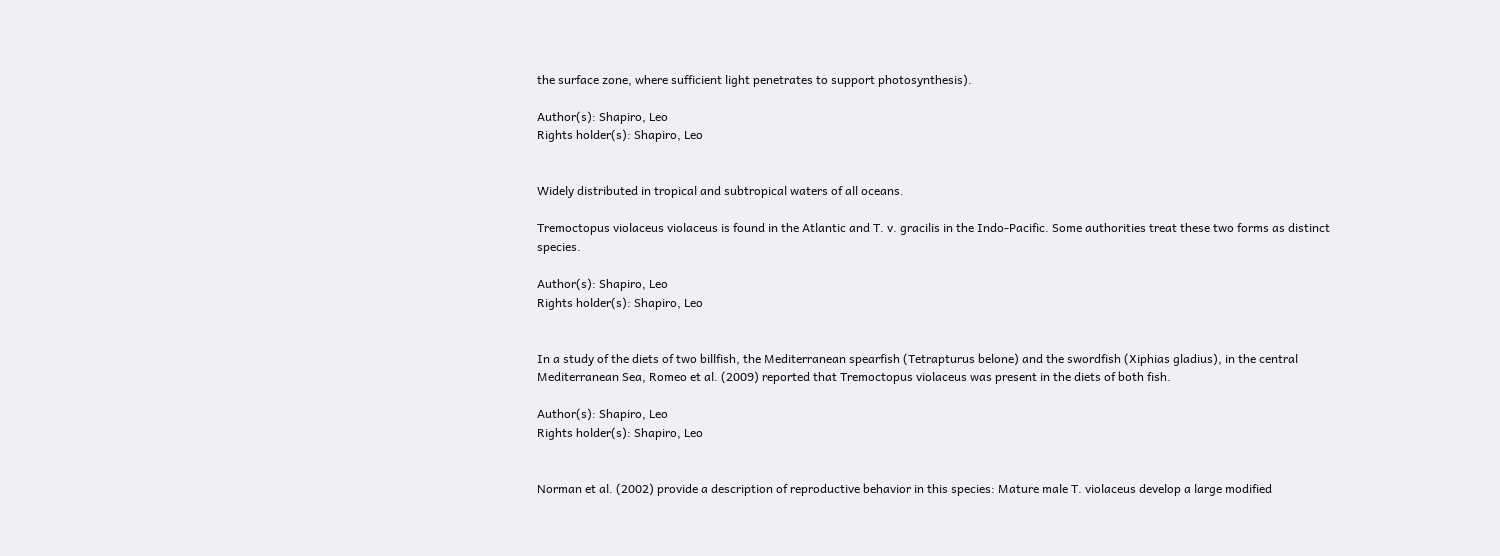the surface zone, where sufficient light penetrates to support photosynthesis).

Author(s): Shapiro, Leo
Rights holder(s): Shapiro, Leo


Widely distributed in tropical and subtropical waters of all oceans.

Tremoctopus violaceus violaceus is found in the Atlantic and T. v. gracilis in the Indo-Pacific. Some authorities treat these two forms as distinct species.

Author(s): Shapiro, Leo
Rights holder(s): Shapiro, Leo


In a study of the diets of two billfish, the Mediterranean spearfish (Tetrapturus belone) and the swordfish (Xiphias gladius), in the central Mediterranean Sea, Romeo et al. (2009) reported that Tremoctopus violaceus was present in the diets of both fish.

Author(s): Shapiro, Leo
Rights holder(s): Shapiro, Leo


Norman et al. (2002) provide a description of reproductive behavior in this species: Mature male T. violaceus develop a large modified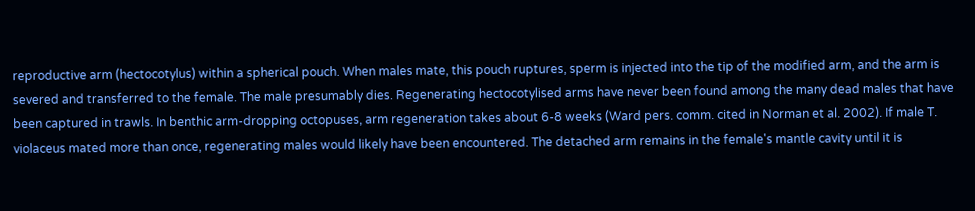reproductive arm (hectocotylus) within a spherical pouch. When males mate, this pouch ruptures, sperm is injected into the tip of the modified arm, and the arm is severed and transferred to the female. The male presumably dies. Regenerating hectocotylised arms have never been found among the many dead males that have been captured in trawls. In benthic arm-dropping octopuses, arm regeneration takes about 6-8 weeks (Ward pers. comm. cited in Norman et al. 2002). If male T. violaceus mated more than once, regenerating males would likely have been encountered. The detached arm remains in the female's mantle cavity until it is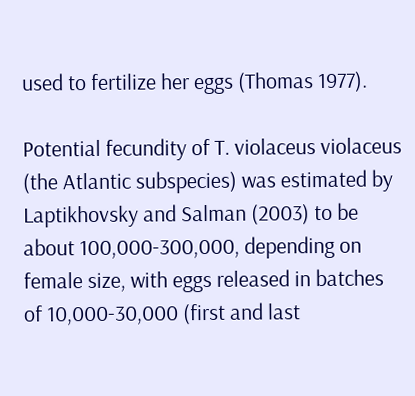used to fertilize her eggs (Thomas 1977).

Potential fecundity of T. violaceus violaceus (the Atlantic subspecies) was estimated by Laptikhovsky and Salman (2003) to be about 100,000-300,000, depending on female size, with eggs released in batches of 10,000-30,000 (first and last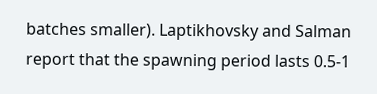batches smaller). Laptikhovsky and Salman report that the spawning period lasts 0.5-1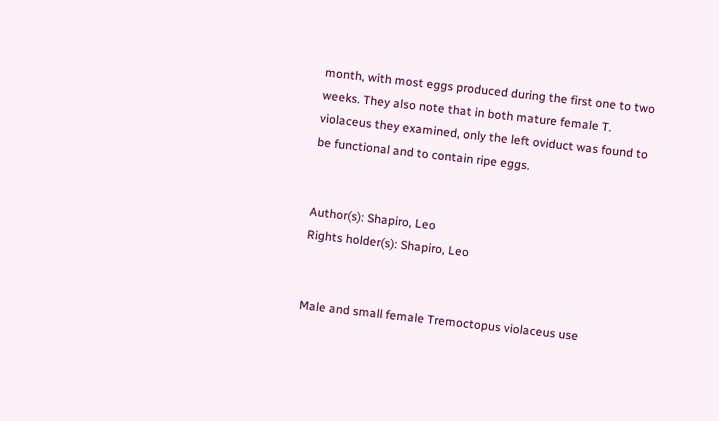month, with most eggs produced during the first one to two weeks. They also note that in both mature female T. violaceus they examined, only the left oviduct was found to be functional and to contain ripe eggs.


Author(s): Shapiro, Leo
Rights holder(s): Shapiro, Leo


Male and small female Tremoctopus violaceus use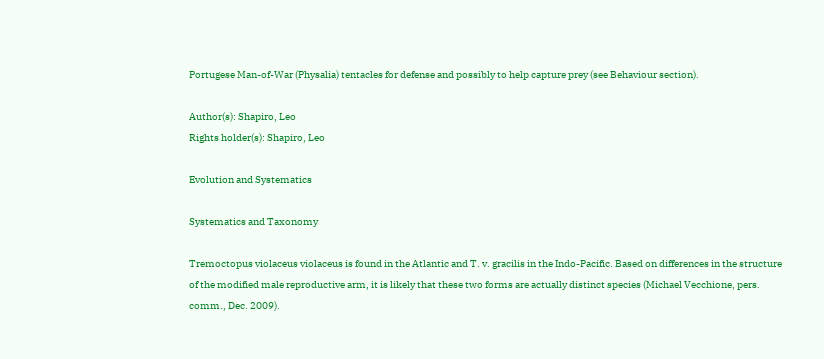Portugese Man-of-War (Physalia) tentacles for defense and possibly to help capture prey (see Behaviour section).

Author(s): Shapiro, Leo
Rights holder(s): Shapiro, Leo

Evolution and Systematics

Systematics and Taxonomy

Tremoctopus violaceus violaceus is found in the Atlantic and T. v. gracilis in the Indo-Pacific. Based on differences in the structure of the modified male reproductive arm, it is likely that these two forms are actually distinct species (Michael Vecchione, pers. comm., Dec. 2009).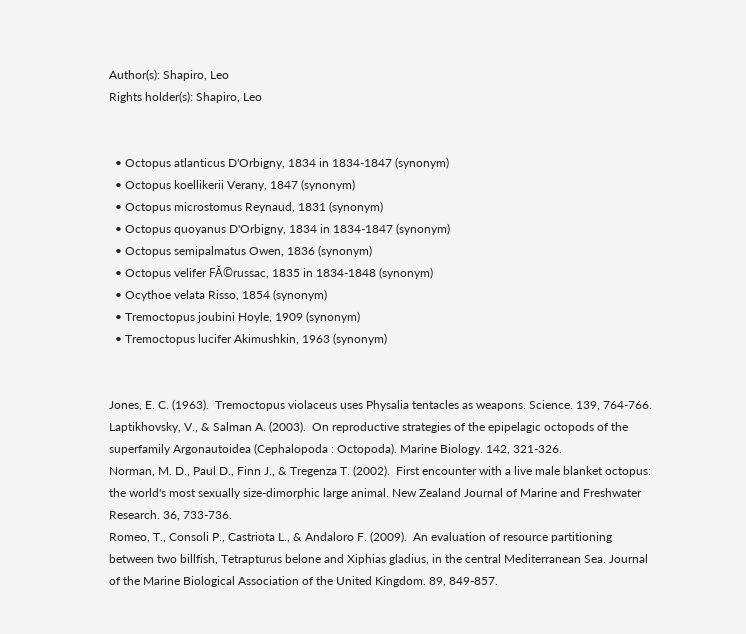Author(s): Shapiro, Leo
Rights holder(s): Shapiro, Leo


  • Octopus atlanticus D'Orbigny, 1834 in 1834-1847 (synonym)
  • Octopus koellikerii Verany, 1847 (synonym)
  • Octopus microstomus Reynaud, 1831 (synonym)
  • Octopus quoyanus D'Orbigny, 1834 in 1834-1847 (synonym)
  • Octopus semipalmatus Owen, 1836 (synonym)
  • Octopus velifer FĂ©russac, 1835 in 1834-1848 (synonym)
  • Ocythoe velata Risso, 1854 (synonym)
  • Tremoctopus joubini Hoyle, 1909 (synonym)
  • Tremoctopus lucifer Akimushkin, 1963 (synonym)


Jones, E. C. (1963).  Tremoctopus violaceus uses Physalia tentacles as weapons. Science. 139, 764-766.
Laptikhovsky, V., & Salman A. (2003).  On reproductive strategies of the epipelagic octopods of the superfamily Argonautoidea (Cephalopoda : Octopoda). Marine Biology. 142, 321-326.
Norman, M. D., Paul D., Finn J., & Tregenza T. (2002).  First encounter with a live male blanket octopus: the world's most sexually size-dimorphic large animal. New Zealand Journal of Marine and Freshwater Research. 36, 733-736.
Romeo, T., Consoli P., Castriota L., & Andaloro F. (2009).  An evaluation of resource partitioning between two billfish, Tetrapturus belone and Xiphias gladius, in the central Mediterranean Sea. Journal of the Marine Biological Association of the United Kingdom. 89, 849-857.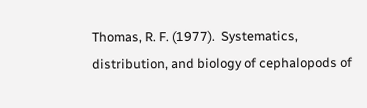Thomas, R. F. (1977).  Systematics, distribution, and biology of cephalopods of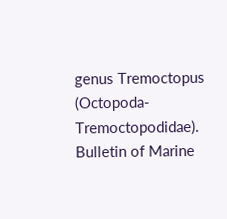genus Tremoctopus (Octopoda-Tremoctopodidae). Bulletin of Marine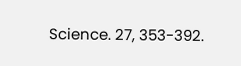Science. 27, 353-392.